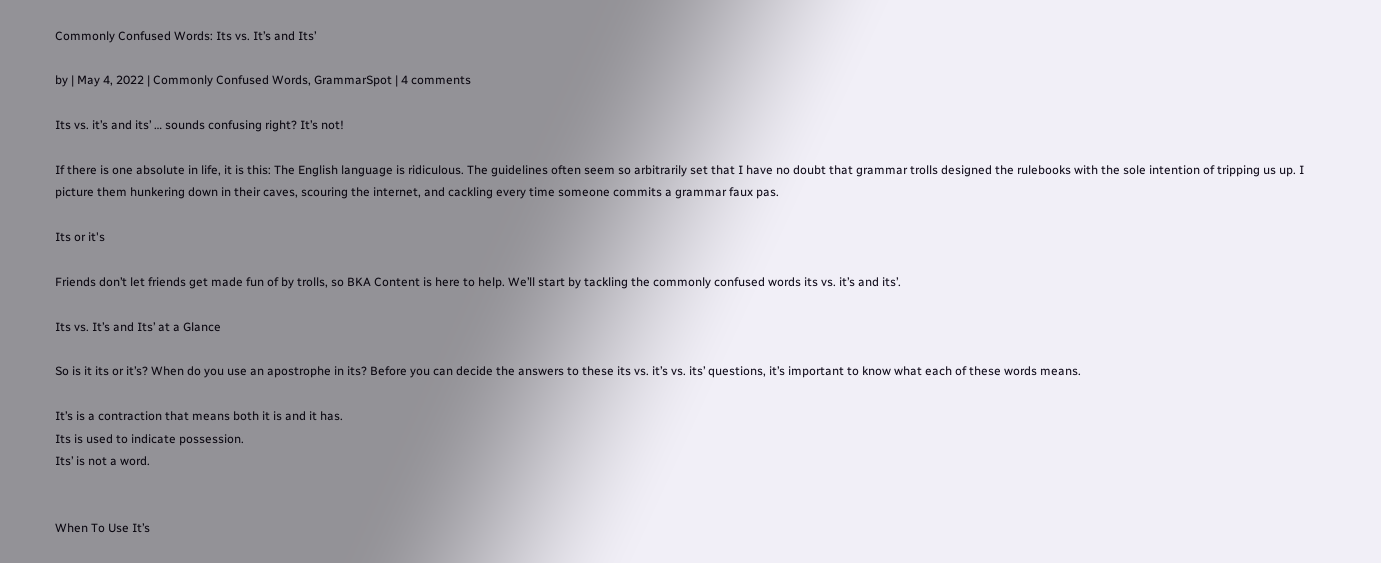Commonly Confused Words: Its vs. It’s and Its’

by | May 4, 2022 | Commonly Confused Words, GrammarSpot | 4 comments

Its vs. it’s and its’ … sounds confusing right? It’s not!

If there is one absolute in life, it is this: The English language is ridiculous. The guidelines often seem so arbitrarily set that I have no doubt that grammar trolls designed the rulebooks with the sole intention of tripping us up. I picture them hunkering down in their caves, scouring the internet, and cackling every time someone commits a grammar faux pas.

Its or it's

Friends don’t let friends get made fun of by trolls, so BKA Content is here to help. We’ll start by tackling the commonly confused words its vs. it’s and its’.

Its vs. It’s and Its’ at a Glance

So is it its or it’s? When do you use an apostrophe in its? Before you can decide the answers to these its vs. it’s vs. its’ questions, it’s important to know what each of these words means.

It’s is a contraction that means both it is and it has.
Its is used to indicate possession.
Its’ is not a word.


When To Use It’s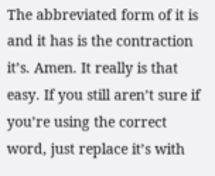The abbreviated form of it is and it has is the contraction it’s. Amen. It really is that easy. If you still aren’t sure if you’re using the correct word, just replace it’s with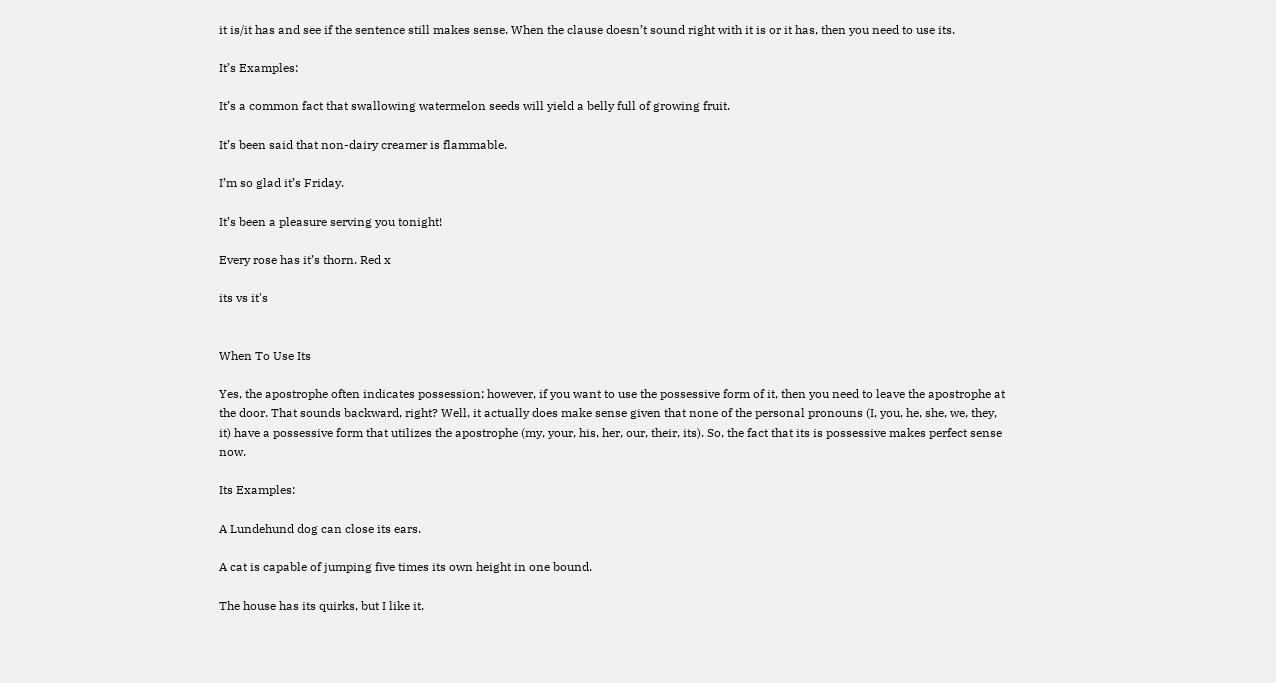it is/it has and see if the sentence still makes sense. When the clause doesn’t sound right with it is or it has, then you need to use its.

It’s Examples:

It’s a common fact that swallowing watermelon seeds will yield a belly full of growing fruit.

It’s been said that non-dairy creamer is flammable.

I’m so glad it’s Friday.

It’s been a pleasure serving you tonight!

Every rose has it’s thorn. Red x

its vs it's


When To Use Its

Yes, the apostrophe often indicates possession; however, if you want to use the possessive form of it, then you need to leave the apostrophe at the door. That sounds backward, right? Well, it actually does make sense given that none of the personal pronouns (I, you, he, she, we, they, it) have a possessive form that utilizes the apostrophe (my, your, his, her, our, their, its). So, the fact that its is possessive makes perfect sense now.

Its Examples:

A Lundehund dog can close its ears.

A cat is capable of jumping five times its own height in one bound.

The house has its quirks, but I like it.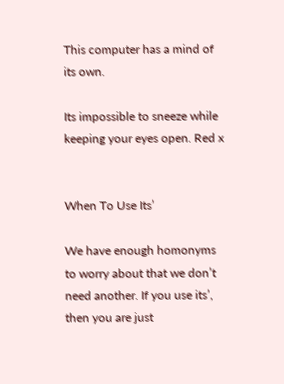This computer has a mind of its own.

Its impossible to sneeze while keeping your eyes open. Red x


When To Use Its’

We have enough homonyms to worry about that we don’t need another. If you use its’, then you are just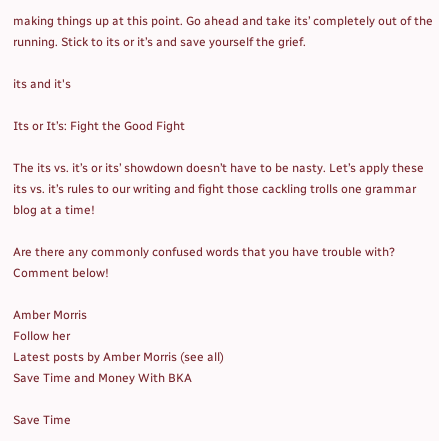making things up at this point. Go ahead and take its’ completely out of the running. Stick to its or it’s and save yourself the grief.

its and it's

Its or It’s: Fight the Good Fight

The its vs. it’s or its’ showdown doesn’t have to be nasty. Let’s apply these its vs. it’s rules to our writing and fight those cackling trolls one grammar blog at a time!

Are there any commonly confused words that you have trouble with? Comment below!

Amber Morris
Follow her
Latest posts by Amber Morris (see all)
Save Time and Money With BKA

Save Time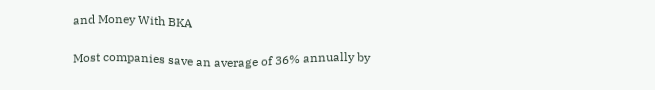and Money With BKA

Most companies save an average of 36% annually by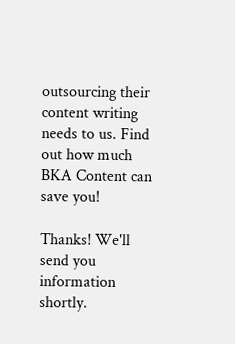outsourcing their content writing needs to us. Find out how much BKA Content can save you!

Thanks! We'll send you information shortly.